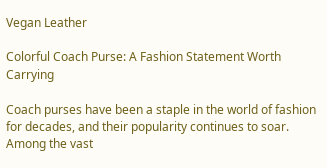Vegan Leather

Colorful Coach Purse: A Fashion Statement Worth Carrying

Coach purses have been a staple in the world of fashion for decades, and their popularity continues to soar. Among the vast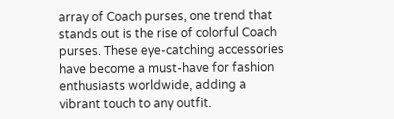array of Coach purses, one trend that stands out is the rise of colorful Coach purses. These eye-catching accessories have become a must-have for fashion enthusiasts worldwide, adding a vibrant touch to any outfit.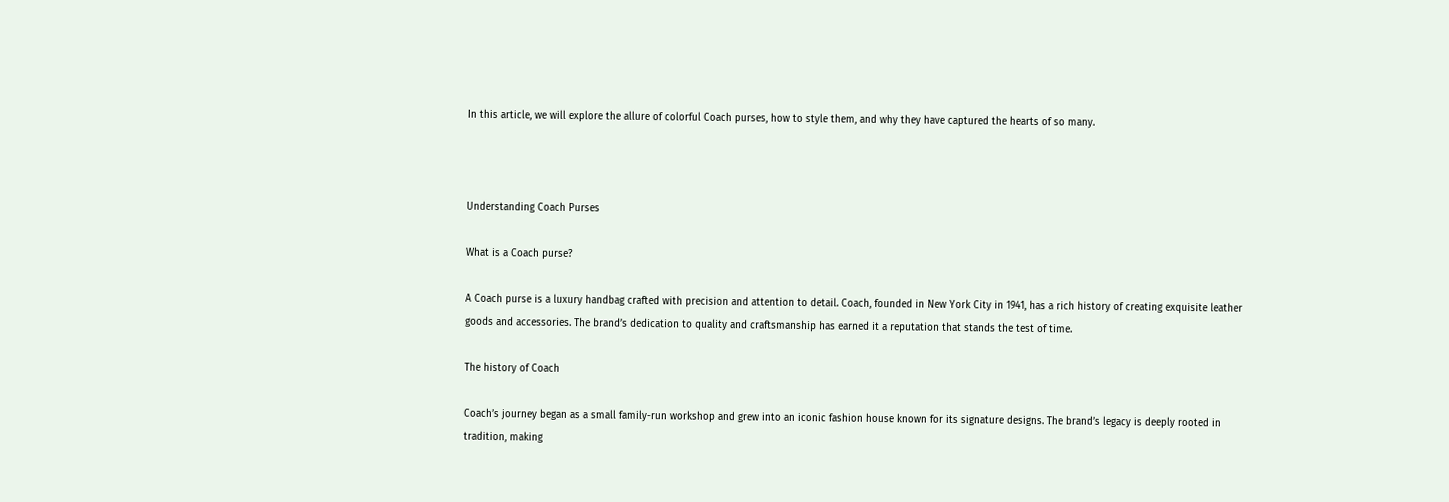In this article, we will explore the allure of colorful Coach purses, how to style them, and why they have captured the hearts of so many.



Understanding Coach Purses

What is a Coach purse?

A Coach purse is a luxury handbag crafted with precision and attention to detail. Coach, founded in New York City in 1941, has a rich history of creating exquisite leather goods and accessories. The brand’s dedication to quality and craftsmanship has earned it a reputation that stands the test of time.

The history of Coach

Coach’s journey began as a small family-run workshop and grew into an iconic fashion house known for its signature designs. The brand’s legacy is deeply rooted in tradition, making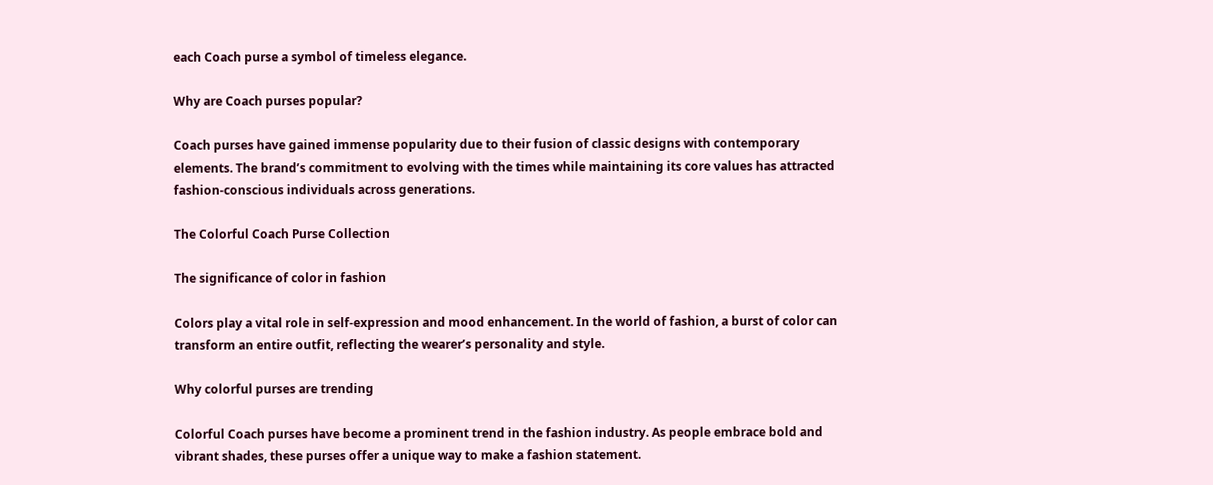each Coach purse a symbol of timeless elegance.

Why are Coach purses popular?

Coach purses have gained immense popularity due to their fusion of classic designs with contemporary elements. The brand’s commitment to evolving with the times while maintaining its core values has attracted fashion-conscious individuals across generations.

The Colorful Coach Purse Collection

The significance of color in fashion

Colors play a vital role in self-expression and mood enhancement. In the world of fashion, a burst of color can transform an entire outfit, reflecting the wearer’s personality and style.

Why colorful purses are trending

Colorful Coach purses have become a prominent trend in the fashion industry. As people embrace bold and vibrant shades, these purses offer a unique way to make a fashion statement.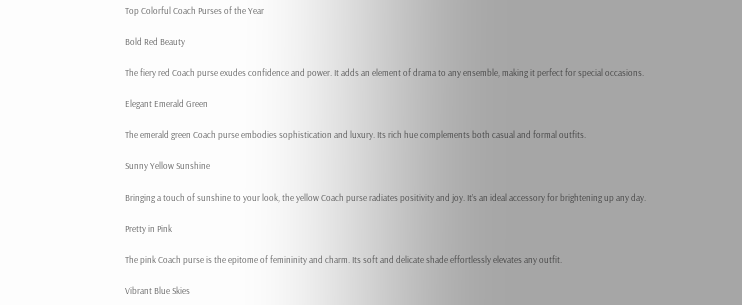Top Colorful Coach Purses of the Year

Bold Red Beauty

The fiery red Coach purse exudes confidence and power. It adds an element of drama to any ensemble, making it perfect for special occasions.

Elegant Emerald Green

The emerald green Coach purse embodies sophistication and luxury. Its rich hue complements both casual and formal outfits.

Sunny Yellow Sunshine

Bringing a touch of sunshine to your look, the yellow Coach purse radiates positivity and joy. It’s an ideal accessory for brightening up any day.

Pretty in Pink

The pink Coach purse is the epitome of femininity and charm. Its soft and delicate shade effortlessly elevates any outfit.

Vibrant Blue Skies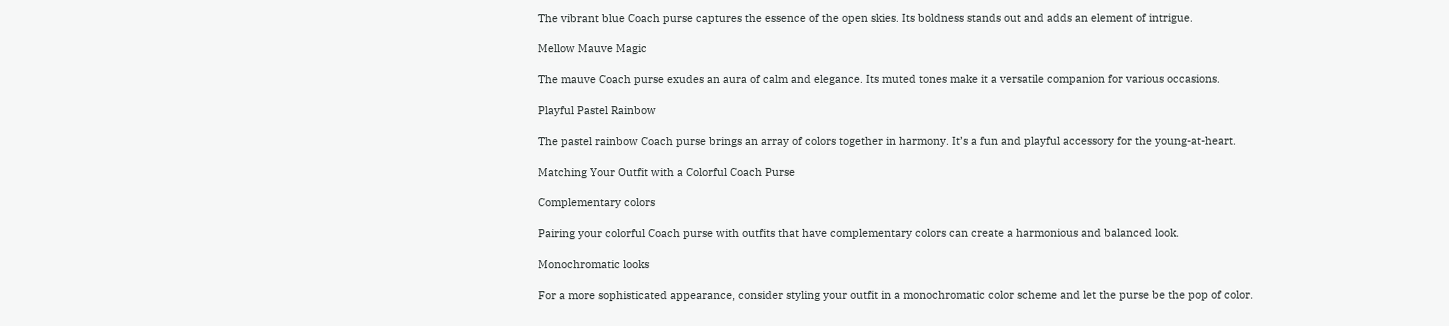The vibrant blue Coach purse captures the essence of the open skies. Its boldness stands out and adds an element of intrigue.

Mellow Mauve Magic

The mauve Coach purse exudes an aura of calm and elegance. Its muted tones make it a versatile companion for various occasions.

Playful Pastel Rainbow

The pastel rainbow Coach purse brings an array of colors together in harmony. It’s a fun and playful accessory for the young-at-heart.

Matching Your Outfit with a Colorful Coach Purse

Complementary colors

Pairing your colorful Coach purse with outfits that have complementary colors can create a harmonious and balanced look.

Monochromatic looks

For a more sophisticated appearance, consider styling your outfit in a monochromatic color scheme and let the purse be the pop of color.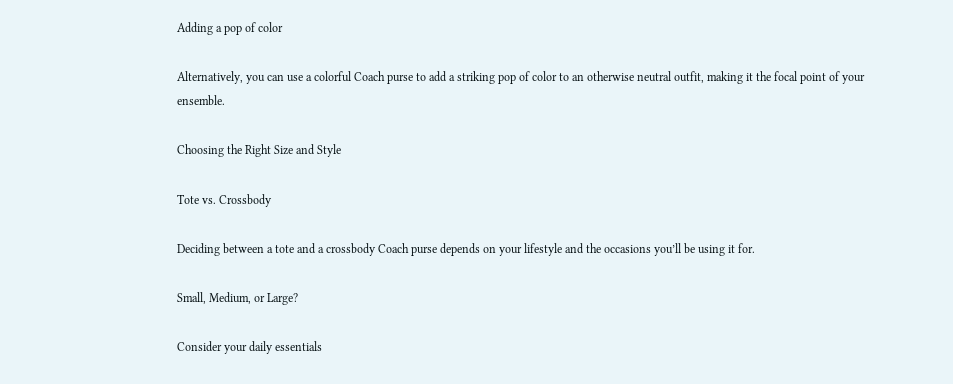Adding a pop of color

Alternatively, you can use a colorful Coach purse to add a striking pop of color to an otherwise neutral outfit, making it the focal point of your ensemble.

Choosing the Right Size and Style

Tote vs. Crossbody

Deciding between a tote and a crossbody Coach purse depends on your lifestyle and the occasions you’ll be using it for.

Small, Medium, or Large?

Consider your daily essentials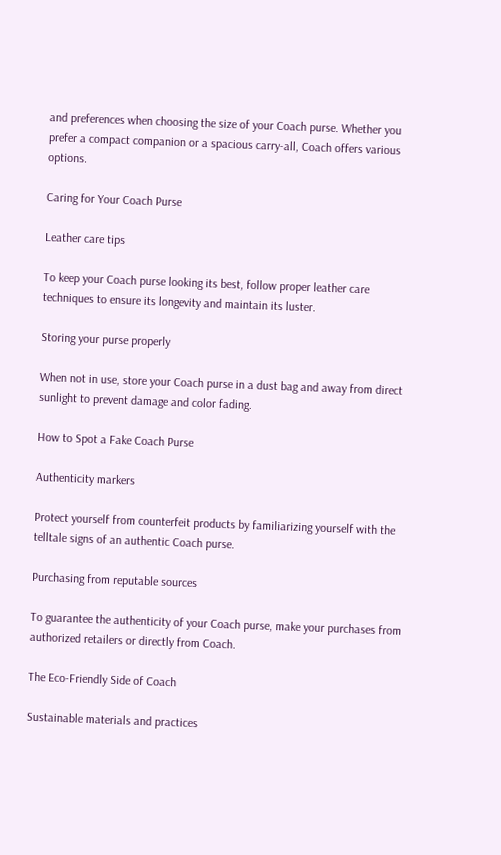and preferences when choosing the size of your Coach purse. Whether you prefer a compact companion or a spacious carry-all, Coach offers various options.

Caring for Your Coach Purse

Leather care tips

To keep your Coach purse looking its best, follow proper leather care techniques to ensure its longevity and maintain its luster.

Storing your purse properly

When not in use, store your Coach purse in a dust bag and away from direct sunlight to prevent damage and color fading.

How to Spot a Fake Coach Purse

Authenticity markers

Protect yourself from counterfeit products by familiarizing yourself with the telltale signs of an authentic Coach purse.

Purchasing from reputable sources

To guarantee the authenticity of your Coach purse, make your purchases from authorized retailers or directly from Coach.

The Eco-Friendly Side of Coach

Sustainable materials and practices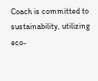Coach is committed to sustainability, utilizing eco-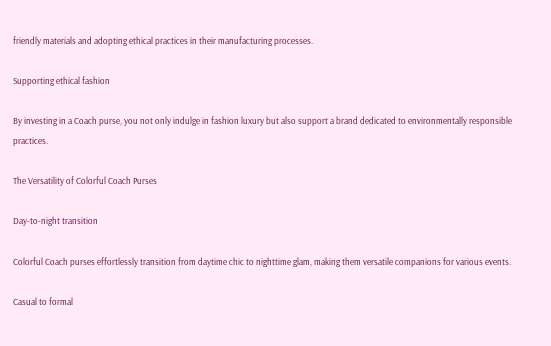friendly materials and adopting ethical practices in their manufacturing processes.

Supporting ethical fashion

By investing in a Coach purse, you not only indulge in fashion luxury but also support a brand dedicated to environmentally responsible practices.

The Versatility of Colorful Coach Purses

Day-to-night transition

Colorful Coach purses effortlessly transition from daytime chic to nighttime glam, making them versatile companions for various events.

Casual to formal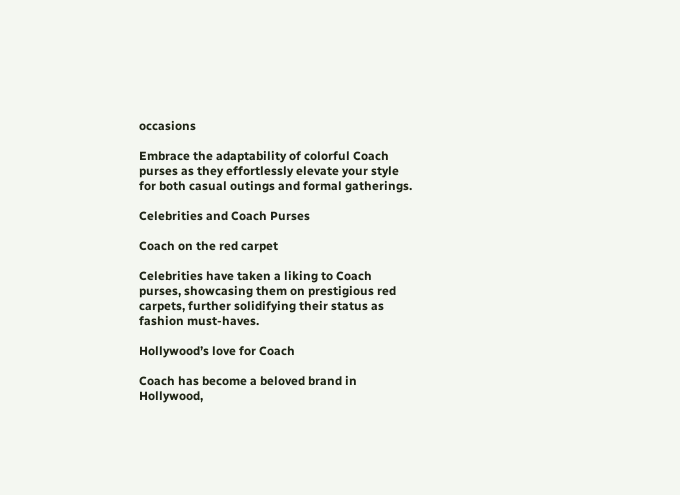occasions

Embrace the adaptability of colorful Coach purses as they effortlessly elevate your style for both casual outings and formal gatherings.

Celebrities and Coach Purses

Coach on the red carpet

Celebrities have taken a liking to Coach purses, showcasing them on prestigious red carpets, further solidifying their status as fashion must-haves.

Hollywood’s love for Coach

Coach has become a beloved brand in Hollywood,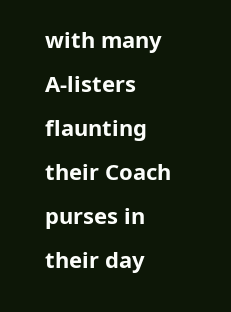with many A-listers flaunting their Coach purses in their day